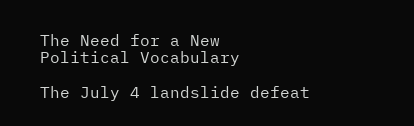The Need for a New Political Vocabulary

The July 4 landslide defeat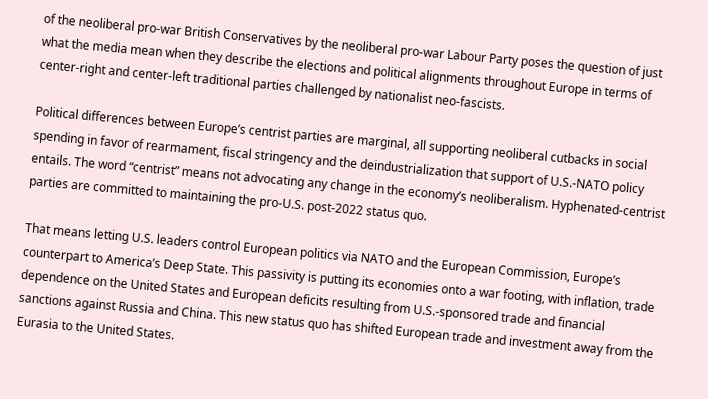of the neoliberal pro-war British Conservatives by the neoliberal pro-war Labour Party poses the question of just what the media mean when they describe the elections and political alignments throughout Europe in terms of center-right and center-left traditional parties challenged by nationalist neo-fascists.

Political differences between Europe’s centrist parties are marginal, all supporting neoliberal cutbacks in social spending in favor of rearmament, fiscal stringency and the deindustrialization that support of U.S.-NATO policy entails. The word “centrist” means not advocating any change in the economy’s neoliberalism. Hyphenated-centrist parties are committed to maintaining the pro-U.S. post-2022 status quo.

That means letting U.S. leaders control European politics via NATO and the European Commission, Europe’s counterpart to America’s Deep State. This passivity is putting its economies onto a war footing, with inflation, trade dependence on the United States and European deficits resulting from U.S.-sponsored trade and financial sanctions against Russia and China. This new status quo has shifted European trade and investment away from the Eurasia to the United States.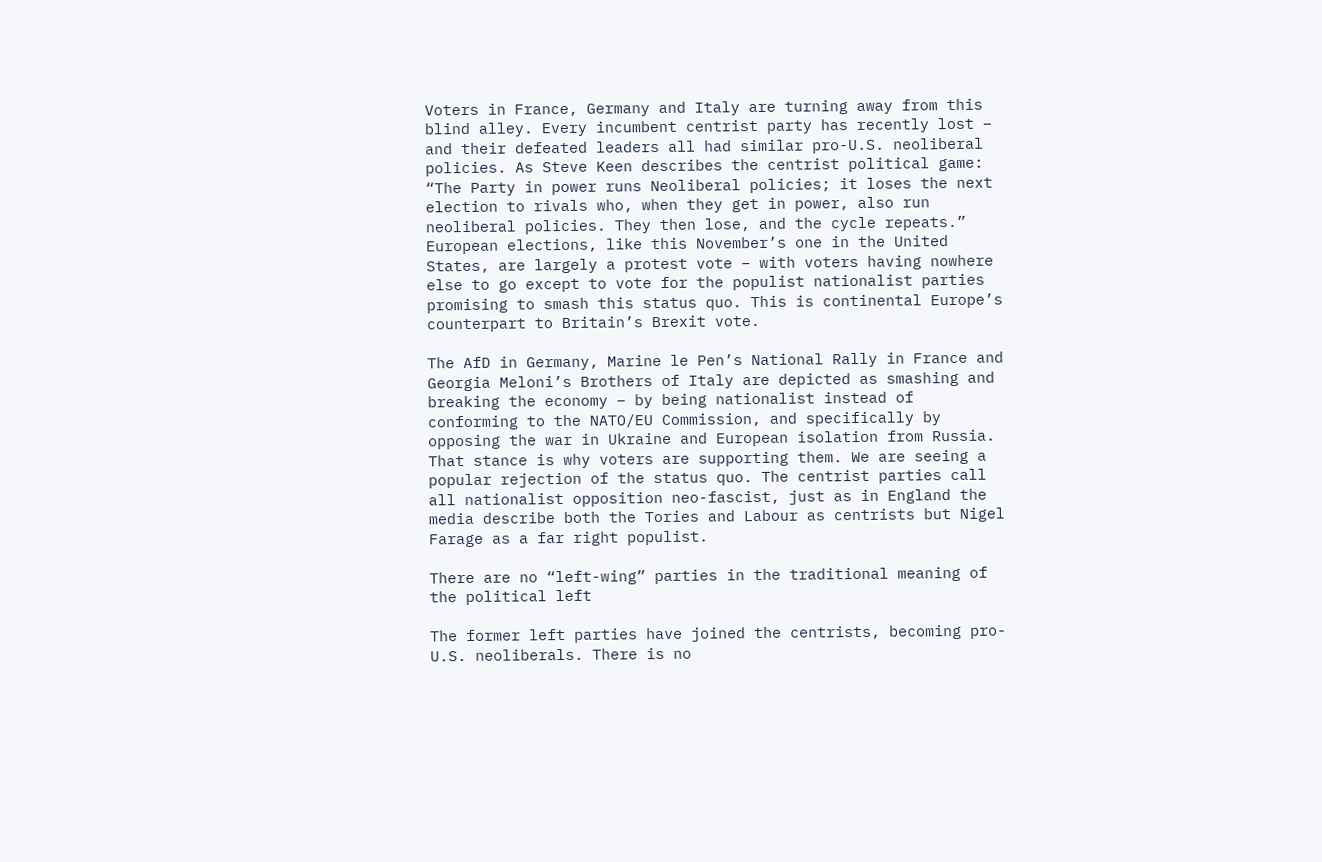Voters in France, Germany and Italy are turning away from this blind alley. Every incumbent centrist party has recently lost – and their defeated leaders all had similar pro-U.S. neoliberal policies. As Steve Keen describes the centrist political game: “The Party in power runs Neoliberal policies; it loses the next election to rivals who, when they get in power, also run neoliberal policies. They then lose, and the cycle repeats.” European elections, like this November’s one in the United States, are largely a protest vote – with voters having nowhere else to go except to vote for the populist nationalist parties promising to smash this status quo. This is continental Europe’s counterpart to Britain’s Brexit vote.

The AfD in Germany, Marine le Pen’s National Rally in France and Georgia Meloni’s Brothers of Italy are depicted as smashing and breaking the economy – by being nationalist instead of conforming to the NATO/EU Commission, and specifically by opposing the war in Ukraine and European isolation from Russia. That stance is why voters are supporting them. We are seeing a popular rejection of the status quo. The centrist parties call all nationalist opposition neo-fascist, just as in England the media describe both the Tories and Labour as centrists but Nigel Farage as a far right populist.

There are no “left-wing” parties in the traditional meaning of the political left

The former left parties have joined the centrists, becoming pro-U.S. neoliberals. There is no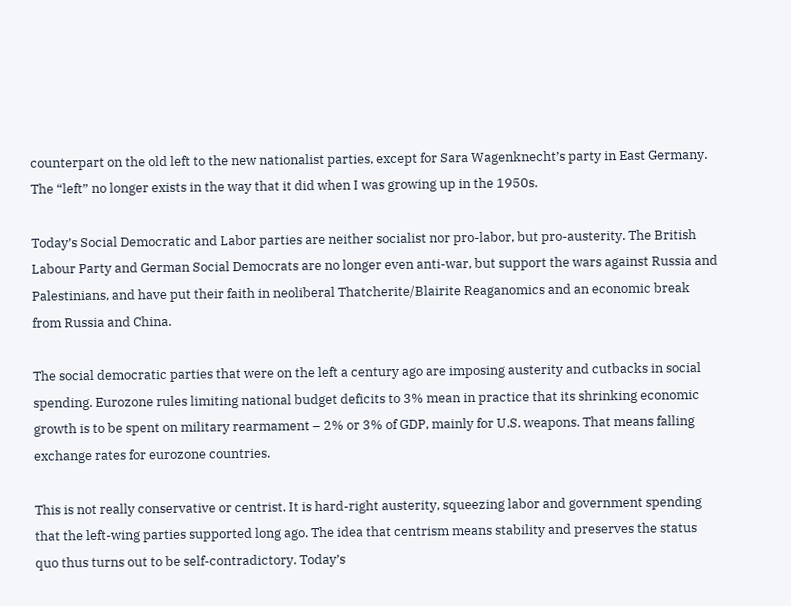counterpart on the old left to the new nationalist parties, except for Sara Wagenknecht’s party in East Germany. The “left” no longer exists in the way that it did when I was growing up in the 1950s.

Today’s Social Democratic and Labor parties are neither socialist nor pro-labor, but pro-austerity. The British Labour Party and German Social Democrats are no longer even anti-war, but support the wars against Russia and Palestinians, and have put their faith in neoliberal Thatcherite/Blairite Reaganomics and an economic break from Russia and China.

The social democratic parties that were on the left a century ago are imposing austerity and cutbacks in social spending. Eurozone rules limiting national budget deficits to 3% mean in practice that its shrinking economic growth is to be spent on military rearmament – 2% or 3% of GDP, mainly for U.S. weapons. That means falling exchange rates for eurozone countries.

This is not really conservative or centrist. It is hard-right austerity, squeezing labor and government spending that the left-wing parties supported long ago. The idea that centrism means stability and preserves the status quo thus turns out to be self-contradictory. Today’s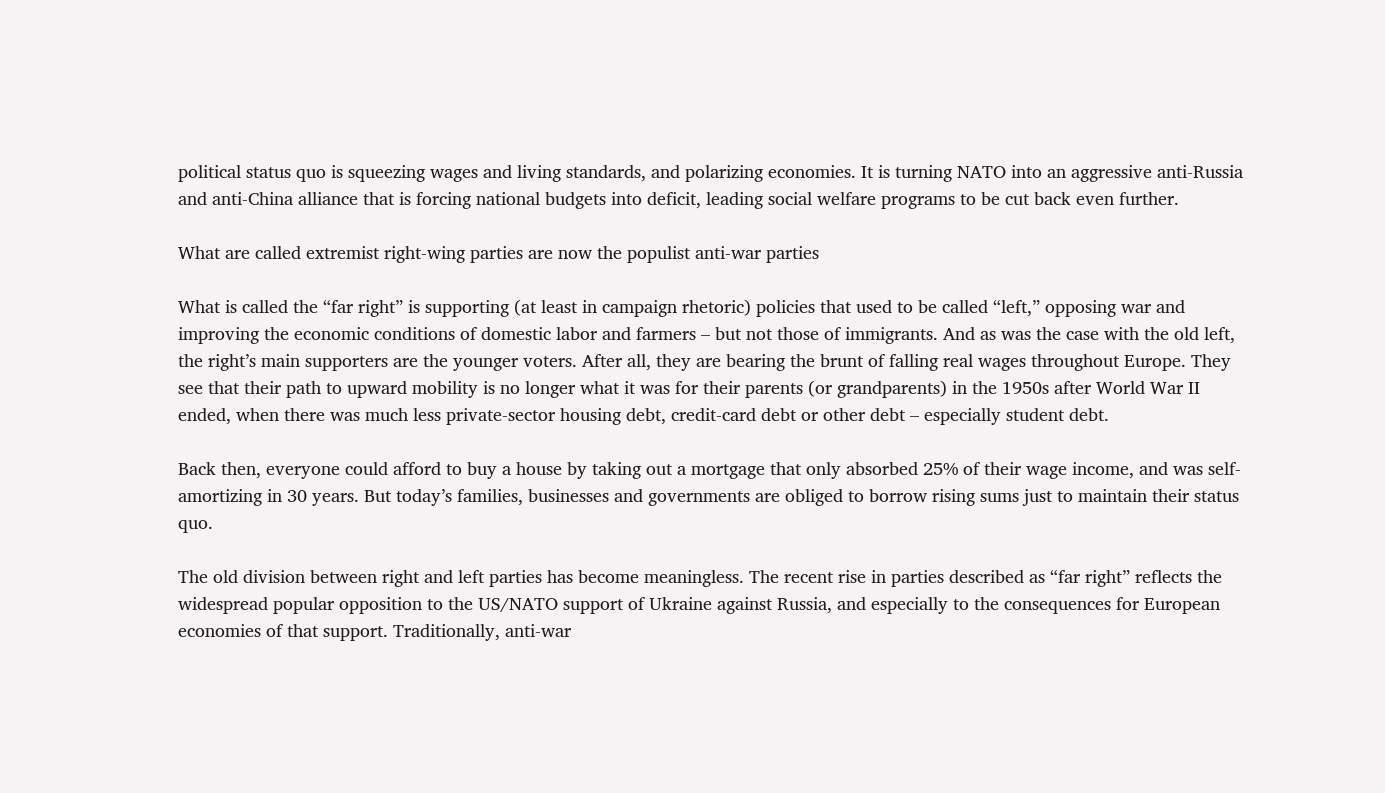political status quo is squeezing wages and living standards, and polarizing economies. It is turning NATO into an aggressive anti-Russia and anti-China alliance that is forcing national budgets into deficit, leading social welfare programs to be cut back even further.

What are called extremist right-wing parties are now the populist anti-war parties

What is called the “far right” is supporting (at least in campaign rhetoric) policies that used to be called “left,” opposing war and improving the economic conditions of domestic labor and farmers – but not those of immigrants. And as was the case with the old left, the right’s main supporters are the younger voters. After all, they are bearing the brunt of falling real wages throughout Europe. They see that their path to upward mobility is no longer what it was for their parents (or grandparents) in the 1950s after World War II ended, when there was much less private-sector housing debt, credit-card debt or other debt – especially student debt.

Back then, everyone could afford to buy a house by taking out a mortgage that only absorbed 25% of their wage income, and was self-amortizing in 30 years. But today’s families, businesses and governments are obliged to borrow rising sums just to maintain their status quo.

The old division between right and left parties has become meaningless. The recent rise in parties described as “far right” reflects the widespread popular opposition to the US/NATO support of Ukraine against Russia, and especially to the consequences for European economies of that support. Traditionally, anti-war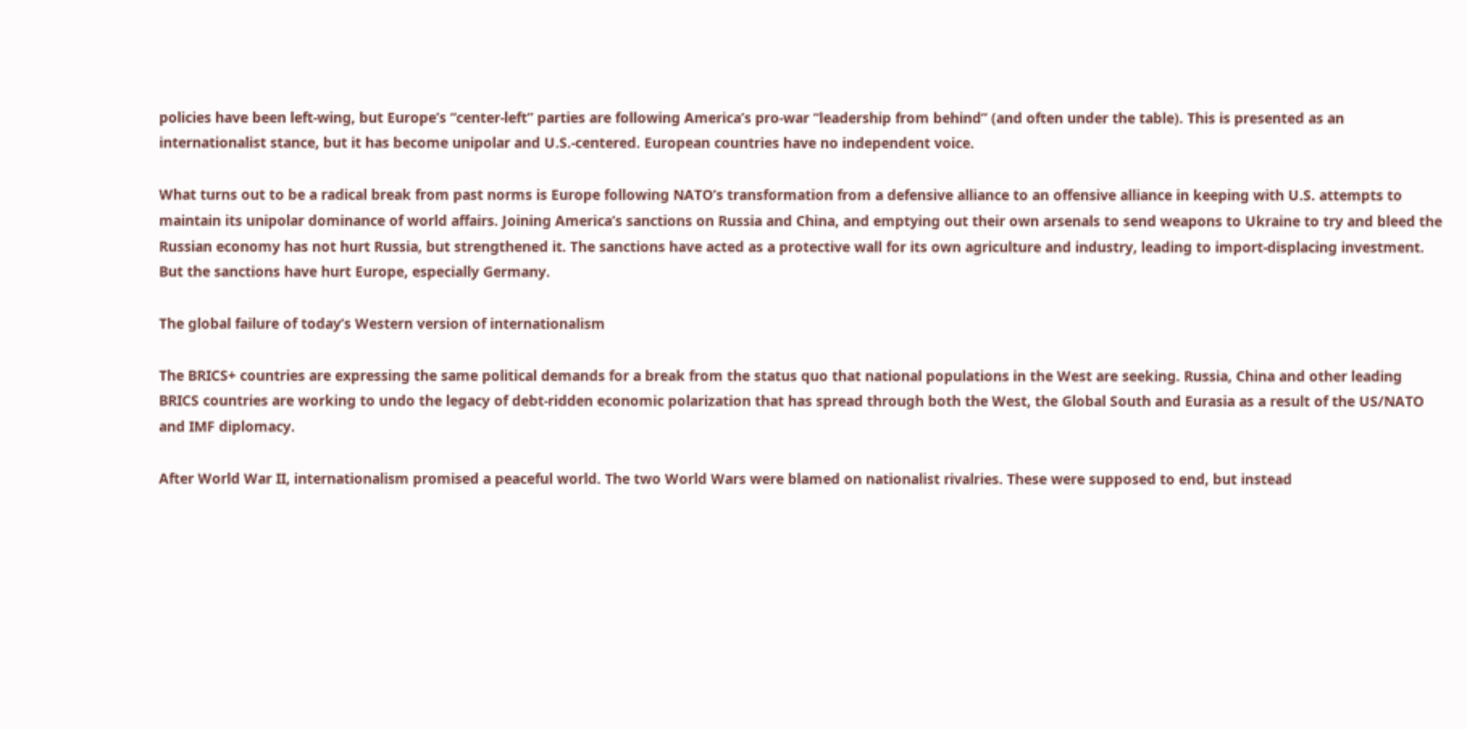policies have been left-wing, but Europe’s “center-left” parties are following America’s pro-war “leadership from behind” (and often under the table). This is presented as an internationalist stance, but it has become unipolar and U.S.-centered. European countries have no independent voice.

What turns out to be a radical break from past norms is Europe following NATO’s transformation from a defensive alliance to an offensive alliance in keeping with U.S. attempts to maintain its unipolar dominance of world affairs. Joining America’s sanctions on Russia and China, and emptying out their own arsenals to send weapons to Ukraine to try and bleed the Russian economy has not hurt Russia, but strengthened it. The sanctions have acted as a protective wall for its own agriculture and industry, leading to import-displacing investment. But the sanctions have hurt Europe, especially Germany.

The global failure of today’s Western version of internationalism

The BRICS+ countries are expressing the same political demands for a break from the status quo that national populations in the West are seeking. Russia, China and other leading BRICS countries are working to undo the legacy of debt-ridden economic polarization that has spread through both the West, the Global South and Eurasia as a result of the US/NATO and IMF diplomacy.

After World War II, internationalism promised a peaceful world. The two World Wars were blamed on nationalist rivalries. These were supposed to end, but instead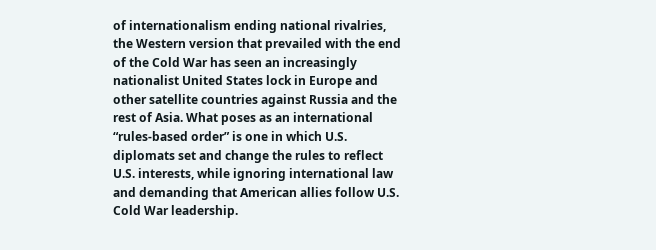of internationalism ending national rivalries, the Western version that prevailed with the end of the Cold War has seen an increasingly nationalist United States lock in Europe and other satellite countries against Russia and the rest of Asia. What poses as an international “rules-based order” is one in which U.S. diplomats set and change the rules to reflect U.S. interests, while ignoring international law and demanding that American allies follow U.S. Cold War leadership.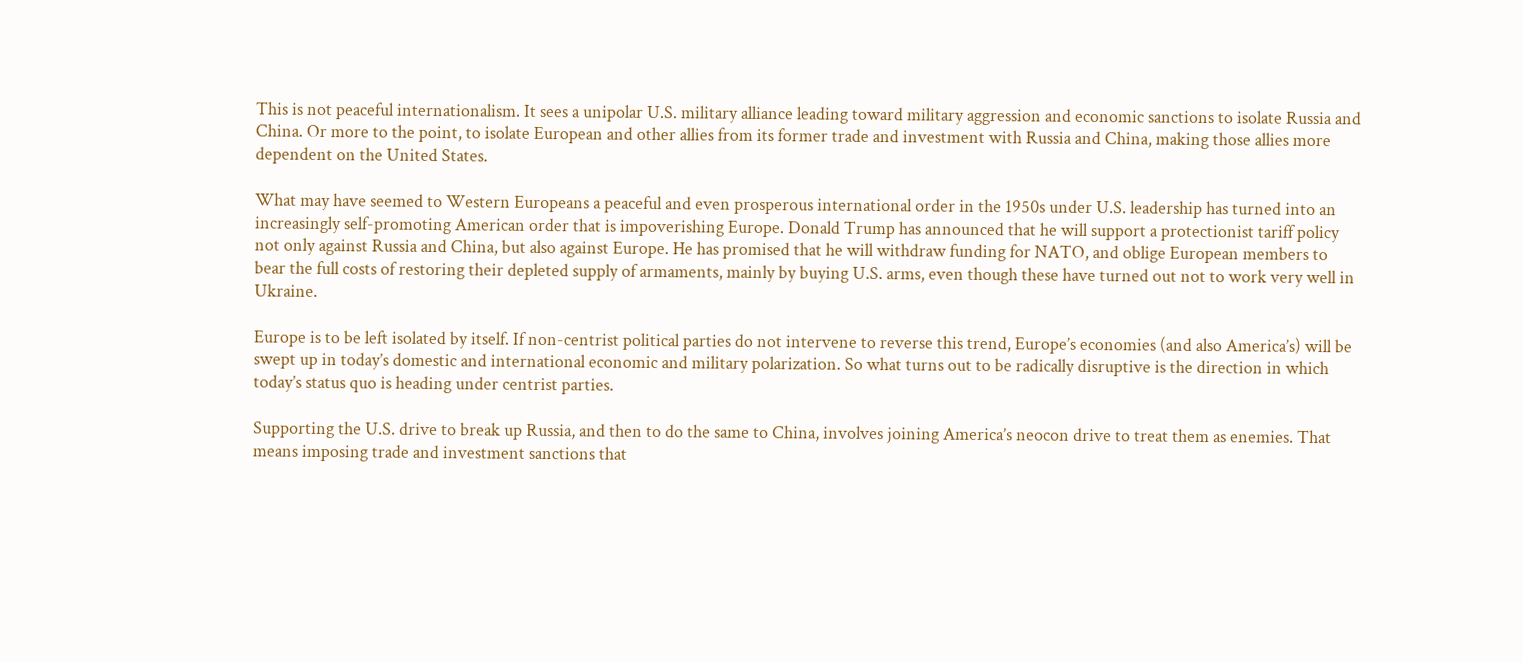This is not peaceful internationalism. It sees a unipolar U.S. military alliance leading toward military aggression and economic sanctions to isolate Russia and China. Or more to the point, to isolate European and other allies from its former trade and investment with Russia and China, making those allies more dependent on the United States.

What may have seemed to Western Europeans a peaceful and even prosperous international order in the 1950s under U.S. leadership has turned into an increasingly self-promoting American order that is impoverishing Europe. Donald Trump has announced that he will support a protectionist tariff policy not only against Russia and China, but also against Europe. He has promised that he will withdraw funding for NATO, and oblige European members to bear the full costs of restoring their depleted supply of armaments, mainly by buying U.S. arms, even though these have turned out not to work very well in Ukraine.

Europe is to be left isolated by itself. If non-centrist political parties do not intervene to reverse this trend, Europe’s economies (and also America’s) will be swept up in today’s domestic and international economic and military polarization. So what turns out to be radically disruptive is the direction in which today’s status quo is heading under centrist parties.

Supporting the U.S. drive to break up Russia, and then to do the same to China, involves joining America’s neocon drive to treat them as enemies. That means imposing trade and investment sanctions that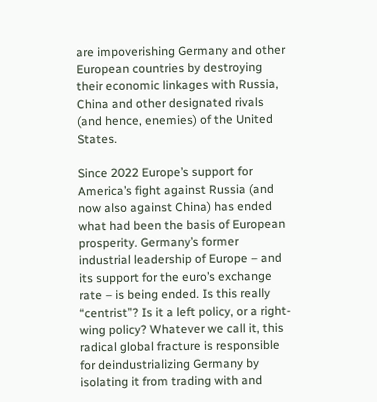are impoverishing Germany and other European countries by destroying their economic linkages with Russia, China and other designated rivals (and hence, enemies) of the United States.

Since 2022 Europe’s support for America’s fight against Russia (and now also against China) has ended what had been the basis of European prosperity. Germany’s former industrial leadership of Europe – and its support for the euro’s exchange rate – is being ended. Is this really “centrist”? Is it a left policy, or a right-wing policy? Whatever we call it, this radical global fracture is responsible for deindustrializing Germany by isolating it from trading with and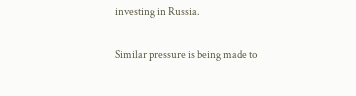investing in Russia.

Similar pressure is being made to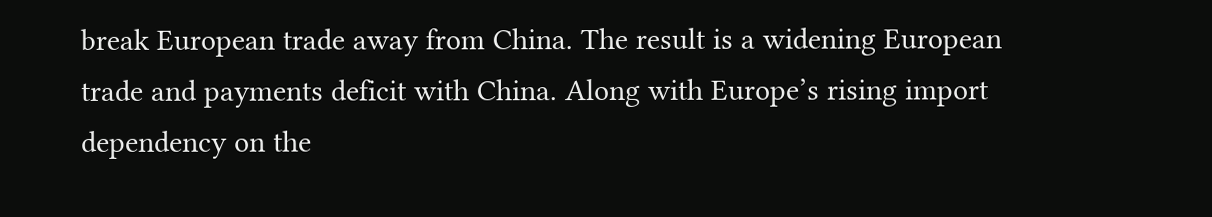break European trade away from China. The result is a widening European trade and payments deficit with China. Along with Europe’s rising import dependency on the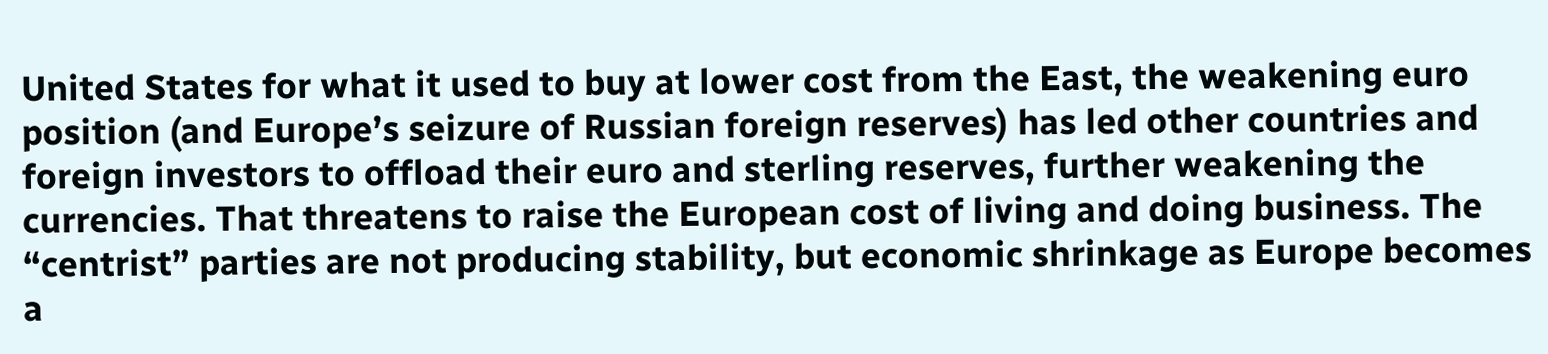United States for what it used to buy at lower cost from the East, the weakening euro position (and Europe’s seizure of Russian foreign reserves) has led other countries and foreign investors to offload their euro and sterling reserves, further weakening the currencies. That threatens to raise the European cost of living and doing business. The “centrist” parties are not producing stability, but economic shrinkage as Europe becomes a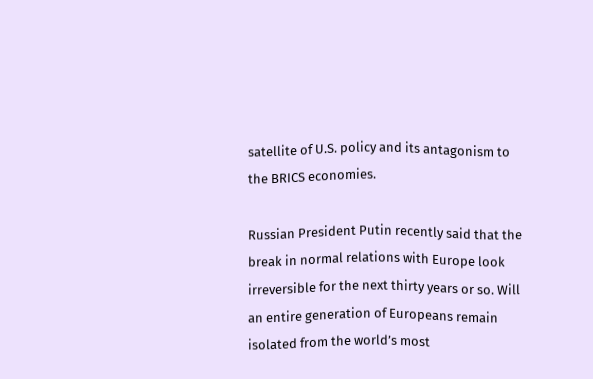satellite of U.S. policy and its antagonism to the BRICS economies.

Russian President Putin recently said that the break in normal relations with Europe look irreversible for the next thirty years or so. Will an entire generation of Europeans remain isolated from the world’s most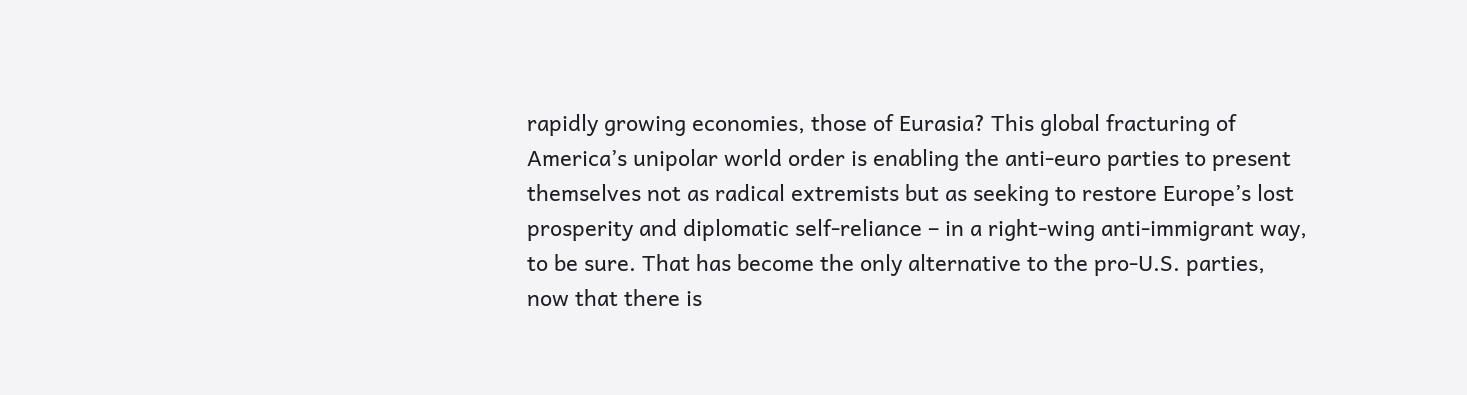rapidly growing economies, those of Eurasia? This global fracturing of America’s unipolar world order is enabling the anti-euro parties to present themselves not as radical extremists but as seeking to restore Europe’s lost prosperity and diplomatic self-reliance – in a right-wing anti-immigrant way, to be sure. That has become the only alternative to the pro-U.S. parties, now that there is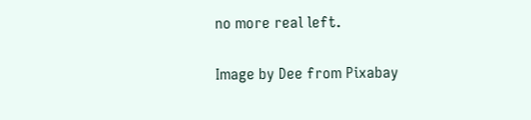no more real left.

Image by Dee from Pixabay